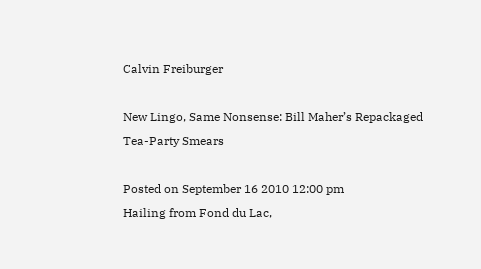Calvin Freiburger

New Lingo, Same Nonsense: Bill Maher’s Repackaged Tea-Party Smears

Posted on September 16 2010 12:00 pm
Hailing from Fond du Lac,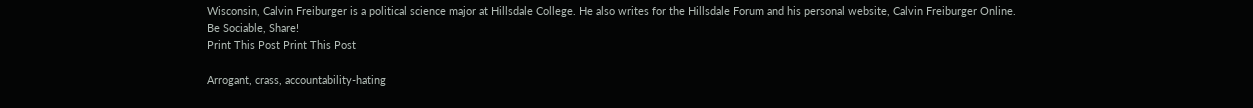Wisconsin, Calvin Freiburger is a political science major at Hillsdale College. He also writes for the Hillsdale Forum and his personal website, Calvin Freiburger Online.
Be Sociable, Share!
Print This Post Print This Post

Arrogant, crass, accountability-hating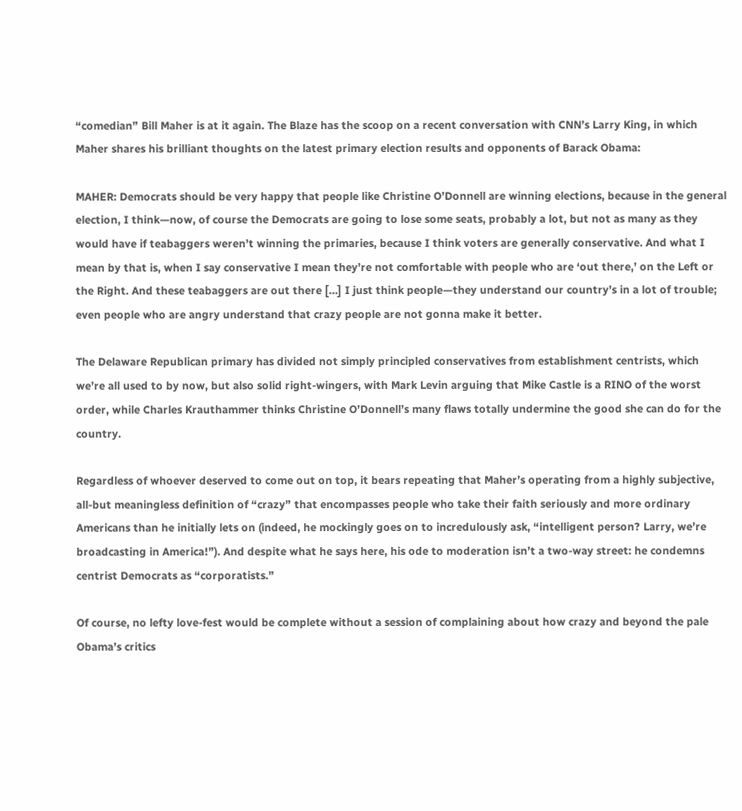“comedian” Bill Maher is at it again. The Blaze has the scoop on a recent conversation with CNN’s Larry King, in which Maher shares his brilliant thoughts on the latest primary election results and opponents of Barack Obama:

MAHER: Democrats should be very happy that people like Christine O’Donnell are winning elections, because in the general election, I think—now, of course the Democrats are going to lose some seats, probably a lot, but not as many as they would have if teabaggers weren’t winning the primaries, because I think voters are generally conservative. And what I mean by that is, when I say conservative I mean they’re not comfortable with people who are ‘out there,’ on the Left or the Right. And these teabaggers are out there […] I just think people—they understand our country’s in a lot of trouble; even people who are angry understand that crazy people are not gonna make it better.

The Delaware Republican primary has divided not simply principled conservatives from establishment centrists, which we’re all used to by now, but also solid right-wingers, with Mark Levin arguing that Mike Castle is a RINO of the worst order, while Charles Krauthammer thinks Christine O’Donnell’s many flaws totally undermine the good she can do for the country.

Regardless of whoever deserved to come out on top, it bears repeating that Maher’s operating from a highly subjective, all-but meaningless definition of “crazy” that encompasses people who take their faith seriously and more ordinary Americans than he initially lets on (indeed, he mockingly goes on to incredulously ask, “intelligent person? Larry, we’re broadcasting in America!”). And despite what he says here, his ode to moderation isn’t a two-way street: he condemns centrist Democrats as “corporatists.”

Of course, no lefty love-fest would be complete without a session of complaining about how crazy and beyond the pale Obama’s critics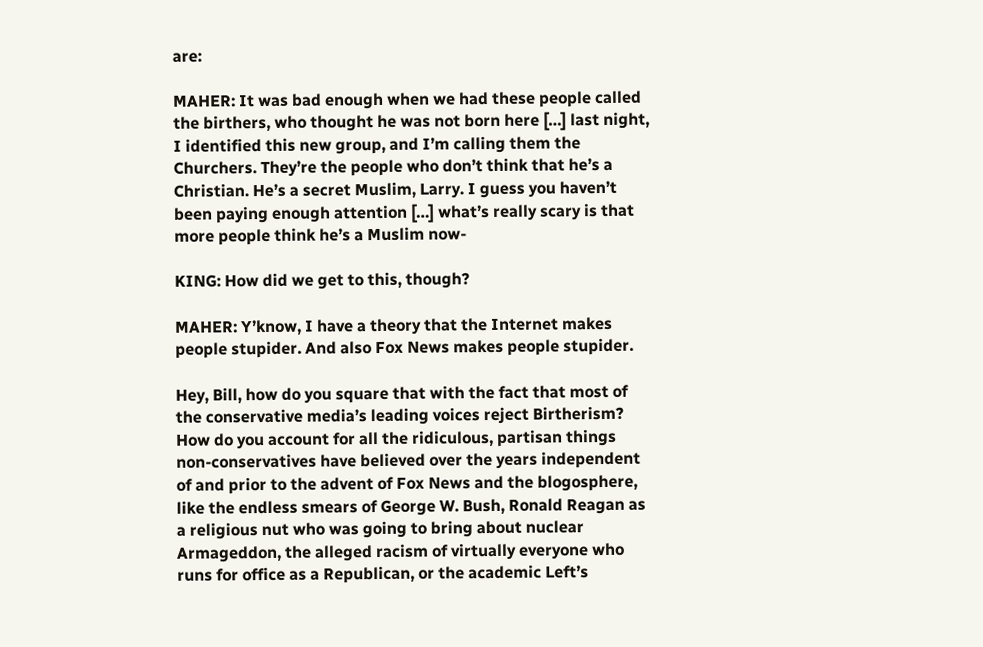are:

MAHER: It was bad enough when we had these people called the birthers, who thought he was not born here […] last night, I identified this new group, and I’m calling them the Churchers. They’re the people who don’t think that he’s a Christian. He’s a secret Muslim, Larry. I guess you haven’t been paying enough attention […] what’s really scary is that more people think he’s a Muslim now-

KING: How did we get to this, though?

MAHER: Y’know, I have a theory that the Internet makes people stupider. And also Fox News makes people stupider.

Hey, Bill, how do you square that with the fact that most of the conservative media’s leading voices reject Birtherism? How do you account for all the ridiculous, partisan things non-conservatives have believed over the years independent of and prior to the advent of Fox News and the blogosphere, like the endless smears of George W. Bush, Ronald Reagan as a religious nut who was going to bring about nuclear Armageddon, the alleged racism of virtually everyone who runs for office as a Republican, or the academic Left’s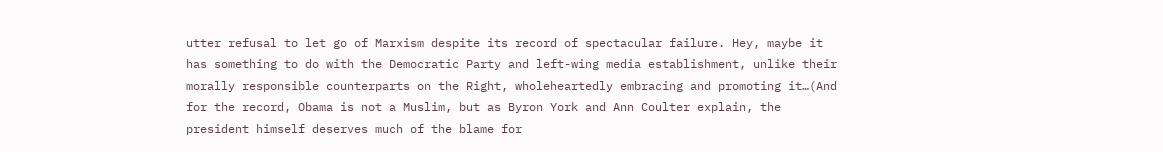utter refusal to let go of Marxism despite its record of spectacular failure. Hey, maybe it has something to do with the Democratic Party and left-wing media establishment, unlike their morally responsible counterparts on the Right, wholeheartedly embracing and promoting it…(And for the record, Obama is not a Muslim, but as Byron York and Ann Coulter explain, the president himself deserves much of the blame for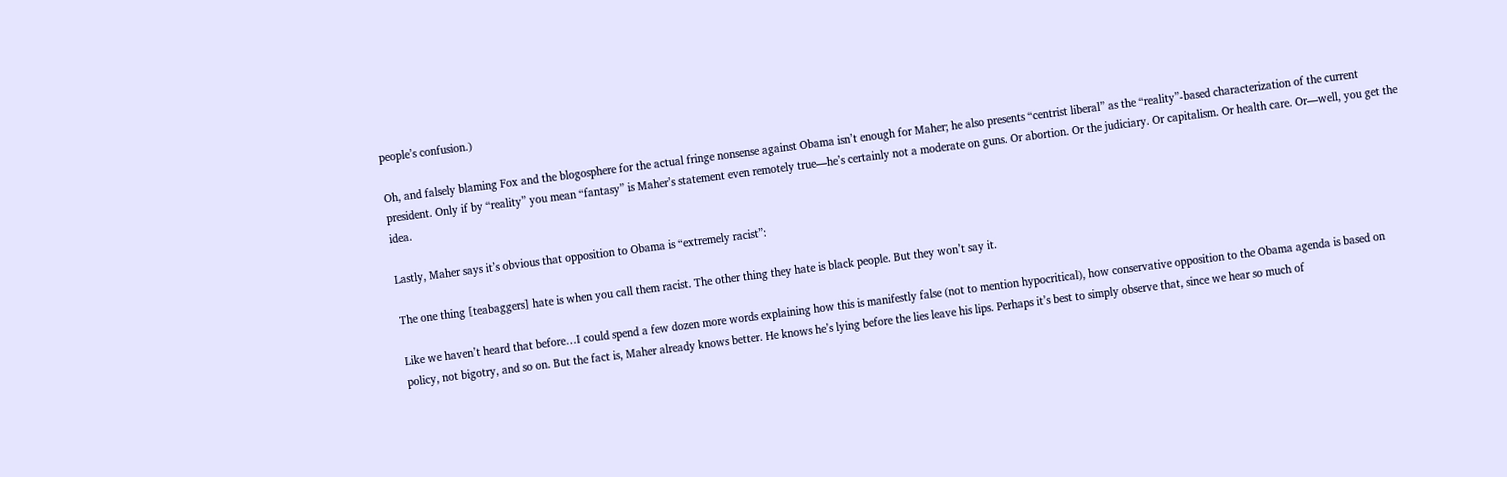people’s confusion.)

Oh, and falsely blaming Fox and the blogosphere for the actual fringe nonsense against Obama isn’t enough for Maher; he also presents “centrist liberal” as the “reality”-based characterization of the current president. Only if by “reality” you mean “fantasy” is Maher’s statement even remotely true—he’s certainly not a moderate on guns. Or abortion. Or the judiciary. Or capitalism. Or health care. Or—well, you get the idea.

Lastly, Maher says it’s obvious that opposition to Obama is “extremely racist”:

The one thing [teabaggers] hate is when you call them racist. The other thing they hate is black people. But they won’t say it.

Like we haven’t heard that before…I could spend a few dozen more words explaining how this is manifestly false (not to mention hypocritical), how conservative opposition to the Obama agenda is based on policy, not bigotry, and so on. But the fact is, Maher already knows better. He knows he’s lying before the lies leave his lips. Perhaps it’s best to simply observe that, since we hear so much of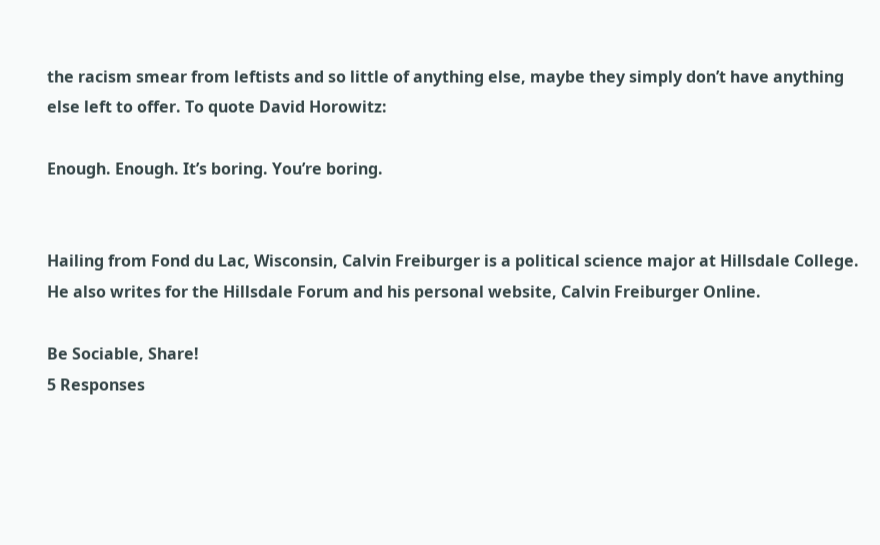the racism smear from leftists and so little of anything else, maybe they simply don’t have anything else left to offer. To quote David Horowitz:

Enough. Enough. It’s boring. You’re boring.


Hailing from Fond du Lac, Wisconsin, Calvin Freiburger is a political science major at Hillsdale College.  He also writes for the Hillsdale Forum and his personal website, Calvin Freiburger Online.

Be Sociable, Share!
5 Responses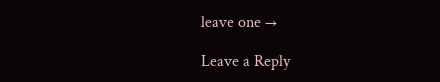leave one →

Leave a Reply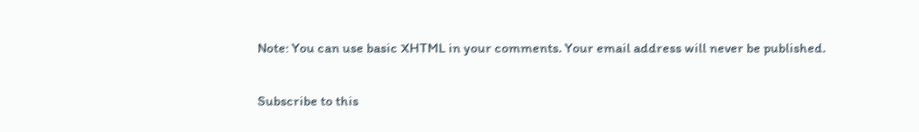Note: You can use basic XHTML in your comments. Your email address will never be published.

Subscribe to this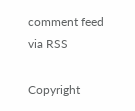comment feed via RSS

Copyright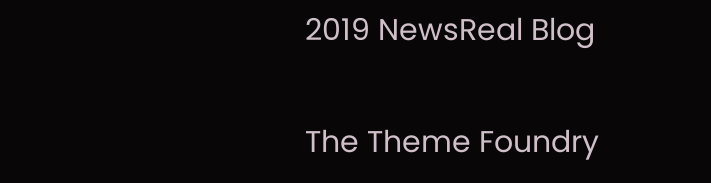2019 NewsReal Blog

The Theme Foundry